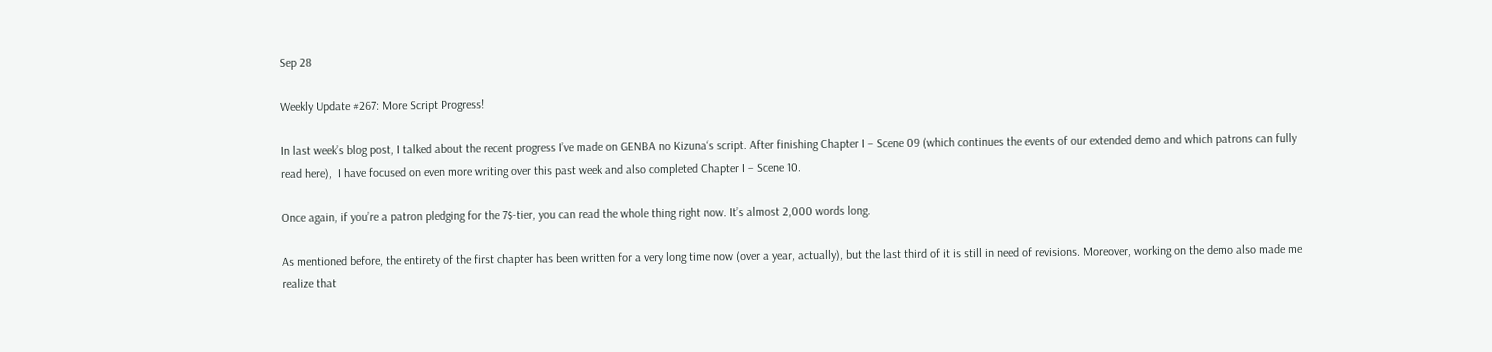Sep 28

Weekly Update #267: More Script Progress!

In last week’s blog post, I talked about the recent progress I’ve made on GENBA no Kizuna‘s script. After finishing Chapter I – Scene 09 (which continues the events of our extended demo and which patrons can fully read here),  I have focused on even more writing over this past week and also completed Chapter I – Scene 10.

Once again, if you’re a patron pledging for the 7$-tier, you can read the whole thing right now. It’s almost 2,000 words long.

As mentioned before, the entirety of the first chapter has been written for a very long time now (over a year, actually), but the last third of it is still in need of revisions. Moreover, working on the demo also made me realize that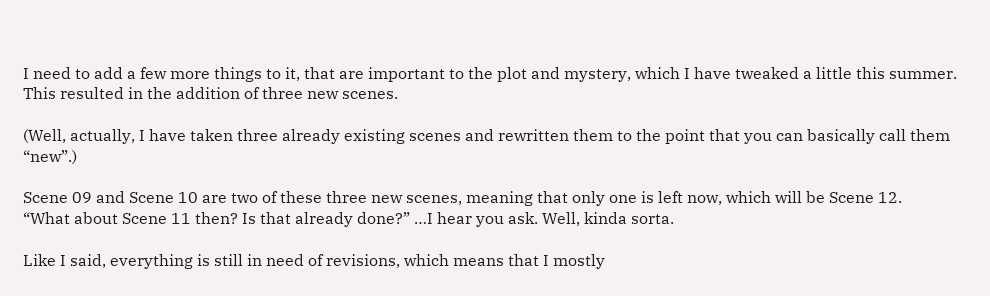I need to add a few more things to it, that are important to the plot and mystery, which I have tweaked a little this summer. This resulted in the addition of three new scenes.

(Well, actually, I have taken three already existing scenes and rewritten them to the point that you can basically call them “new”.)

Scene 09 and Scene 10 are two of these three new scenes, meaning that only one is left now, which will be Scene 12.
“What about Scene 11 then? Is that already done?” …I hear you ask. Well, kinda sorta.

Like I said, everything is still in need of revisions, which means that I mostly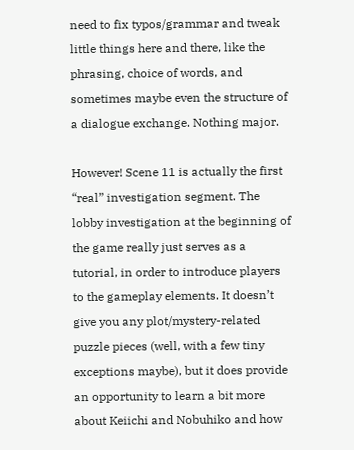need to fix typos/grammar and tweak little things here and there, like the phrasing, choice of words, and sometimes maybe even the structure of a dialogue exchange. Nothing major.

However! Scene 11 is actually the first “real” investigation segment. The lobby investigation at the beginning of the game really just serves as a tutorial, in order to introduce players to the gameplay elements. It doesn’t give you any plot/mystery-related puzzle pieces (well, with a few tiny exceptions maybe), but it does provide an opportunity to learn a bit more about Keiichi and Nobuhiko and how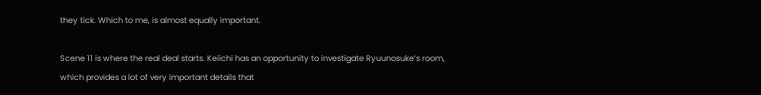they tick. Which to me, is almost equally important.

Scene 11 is where the real deal starts. Keiichi has an opportunity to investigate Ryuunosuke‘s room, which provides a lot of very important details that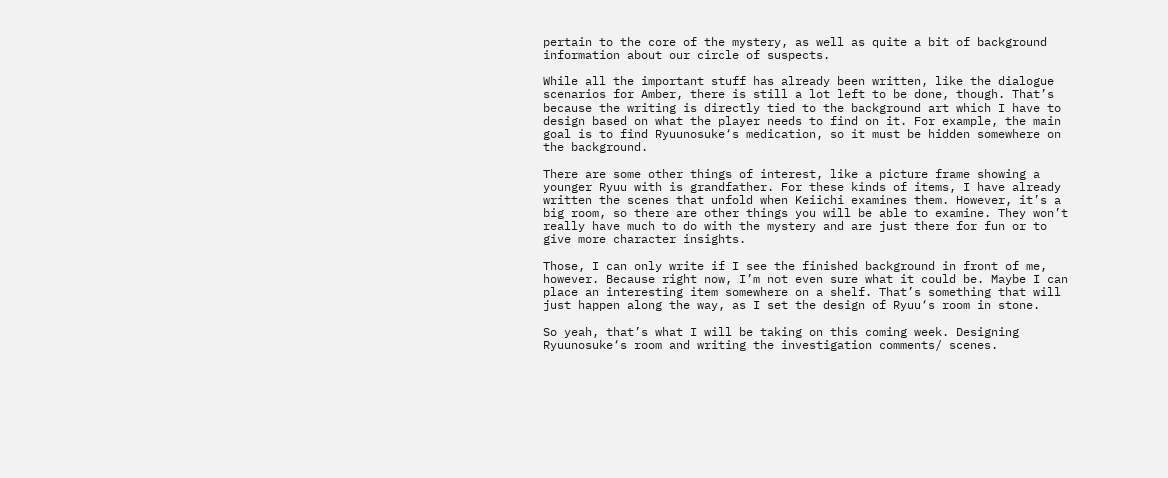pertain to the core of the mystery, as well as quite a bit of background information about our circle of suspects.

While all the important stuff has already been written, like the dialogue scenarios for Amber, there is still a lot left to be done, though. That’s because the writing is directly tied to the background art which I have to design based on what the player needs to find on it. For example, the main goal is to find Ryuunosuke‘s medication, so it must be hidden somewhere on the background.

There are some other things of interest, like a picture frame showing a younger Ryuu with is grandfather. For these kinds of items, I have already written the scenes that unfold when Keiichi examines them. However, it’s a big room, so there are other things you will be able to examine. They won’t really have much to do with the mystery and are just there for fun or to give more character insights.

Those, I can only write if I see the finished background in front of me, however. Because right now, I’m not even sure what it could be. Maybe I can place an interesting item somewhere on a shelf. That’s something that will just happen along the way, as I set the design of Ryuu‘s room in stone.

So yeah, that’s what I will be taking on this coming week. Designing Ryuunosuke‘s room and writing the investigation comments/ scenes.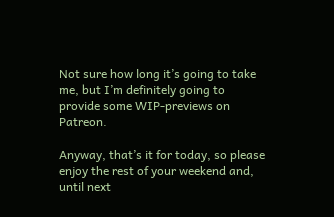Not sure how long it’s going to take me, but I’m definitely going to provide some WIP-previews on Patreon.

Anyway, that’s it for today, so please enjoy the rest of your weekend and, until next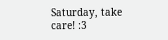Saturday, take care! :3